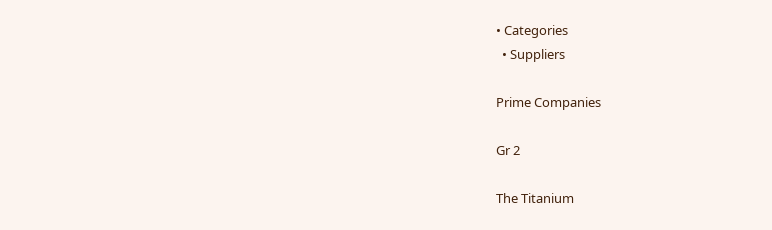• Categories
  • Suppliers

Prime Companies

Gr 2

The Titanium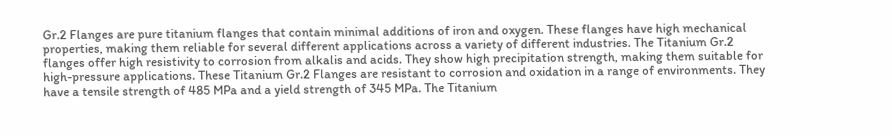Gr.2 Flanges are pure titanium flanges that contain minimal additions of iron and oxygen. These flanges have high mechanical properties, making them reliable for several different applications across a variety of different industries. The Titanium Gr.2 flanges offer high resistivity to corrosion from alkalis and acids. They show high precipitation strength, making them suitable for high-pressure applications. These Titanium Gr.2 Flanges are resistant to corrosion and oxidation in a range of environments. They have a tensile strength of 485 MPa and a yield strength of 345 MPa. The Titanium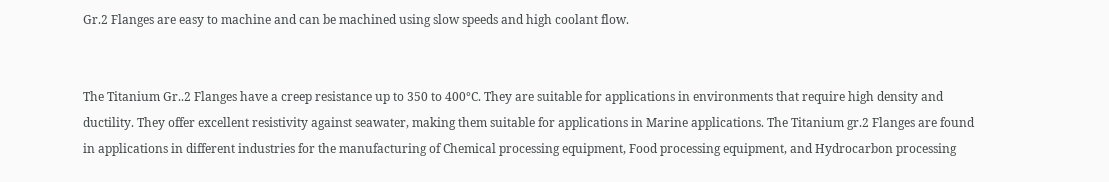Gr.2 Flanges are easy to machine and can be machined using slow speeds and high coolant flow.


The Titanium Gr..2 Flanges have a creep resistance up to 350 to 400°C. They are suitable for applications in environments that require high density and ductility. They offer excellent resistivity against seawater, making them suitable for applications in Marine applications. The Titanium gr.2 Flanges are found in applications in different industries for the manufacturing of Chemical processing equipment, Food processing equipment, and Hydrocarbon processing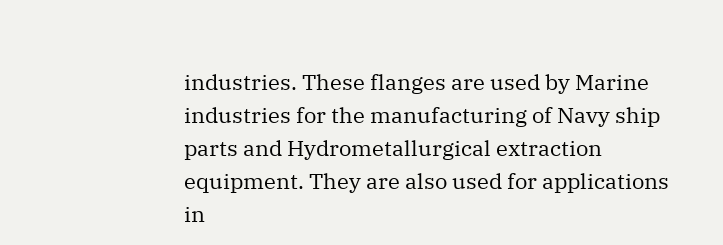industries. These flanges are used by Marine industries for the manufacturing of Navy ship parts and Hydrometallurgical extraction equipment. They are also used for applications in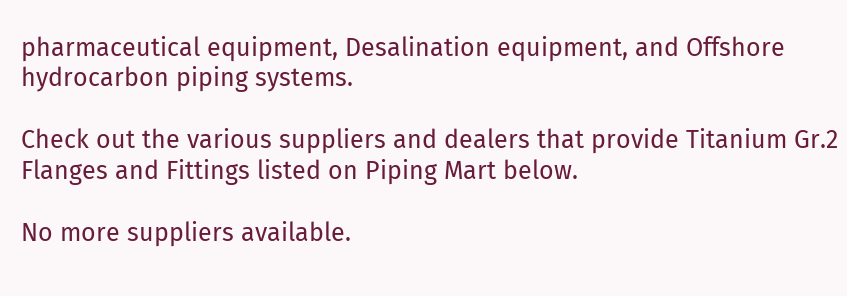pharmaceutical equipment, Desalination equipment, and Offshore hydrocarbon piping systems.

Check out the various suppliers and dealers that provide Titanium Gr.2 Flanges and Fittings listed on Piping Mart below.

No more suppliers available.